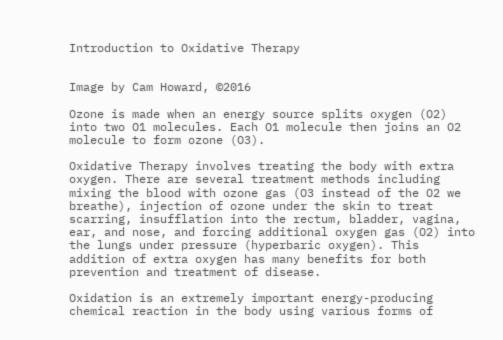Introduction to Oxidative Therapy


Image by Cam Howard, ©2016

Ozone is made when an energy source splits oxygen (O2) into two O1 molecules. Each O1 molecule then joins an O2 molecule to form ozone (O3).

Oxidative Therapy involves treating the body with extra oxygen. There are several treatment methods including mixing the blood with ozone gas (O3 instead of the O2 we breathe), injection of ozone under the skin to treat scarring, insufflation into the rectum, bladder, vagina, ear, and nose, and forcing additional oxygen gas (O2) into the lungs under pressure (hyperbaric oxygen). This addition of extra oxygen has many benefits for both prevention and treatment of disease.

Oxidation is an extremely important energy-producing chemical reaction in the body using various forms of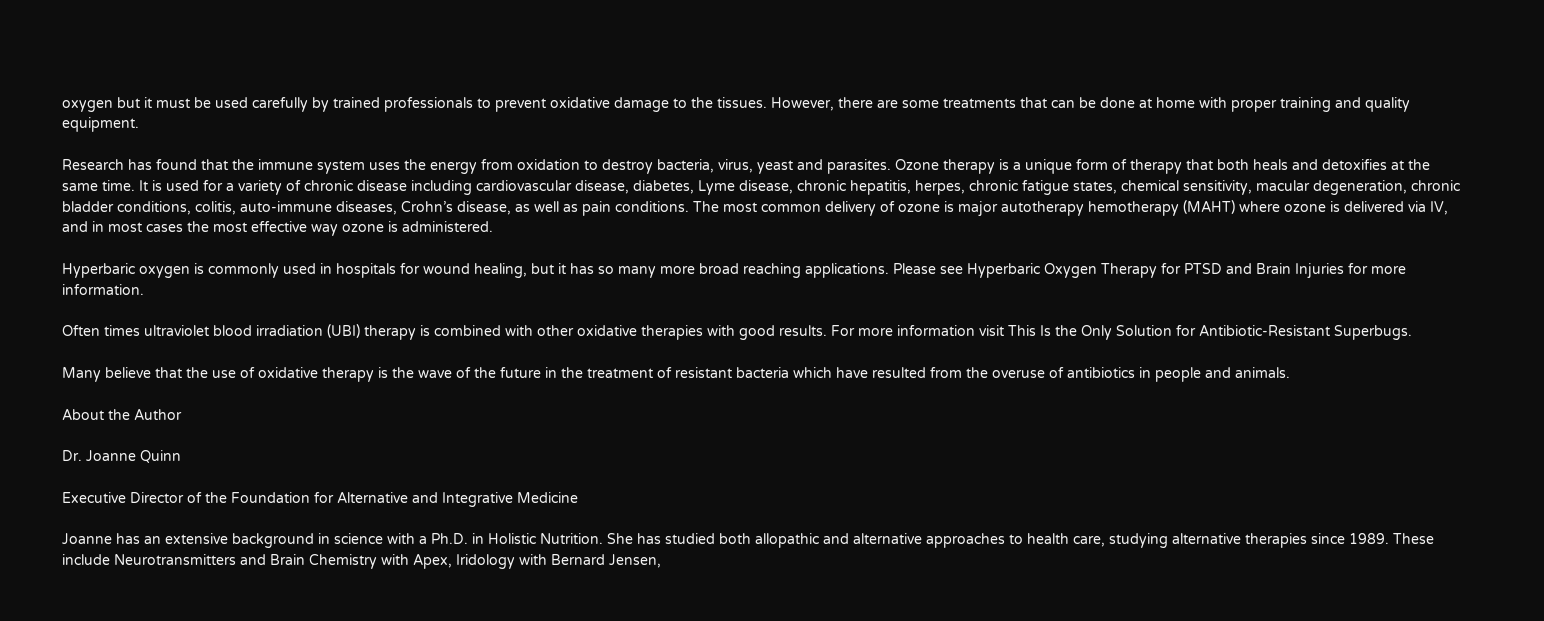oxygen but it must be used carefully by trained professionals to prevent oxidative damage to the tissues. However, there are some treatments that can be done at home with proper training and quality equipment.

Research has found that the immune system uses the energy from oxidation to destroy bacteria, virus, yeast and parasites. Ozone therapy is a unique form of therapy that both heals and detoxifies at the same time. It is used for a variety of chronic disease including cardiovascular disease, diabetes, Lyme disease, chronic hepatitis, herpes, chronic fatigue states, chemical sensitivity, macular degeneration, chronic bladder conditions, colitis, auto-immune diseases, Crohn’s disease, as well as pain conditions. The most common delivery of ozone is major autotherapy hemotherapy (MAHT) where ozone is delivered via IV, and in most cases the most effective way ozone is administered.

Hyperbaric oxygen is commonly used in hospitals for wound healing, but it has so many more broad reaching applications. Please see Hyperbaric Oxygen Therapy for PTSD and Brain Injuries for more information.

Often times ultraviolet blood irradiation (UBI) therapy is combined with other oxidative therapies with good results. For more information visit This Is the Only Solution for Antibiotic-Resistant Superbugs.

Many believe that the use of oxidative therapy is the wave of the future in the treatment of resistant bacteria which have resulted from the overuse of antibiotics in people and animals.

About the Author

Dr. Joanne Quinn

Executive Director of the Foundation for Alternative and Integrative Medicine

Joanne has an extensive background in science with a Ph.D. in Holistic Nutrition. She has studied both allopathic and alternative approaches to health care, studying alternative therapies since 1989. These include Neurotransmitters and Brain Chemistry with Apex, Iridology with Bernard Jensen,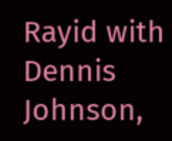Rayid with Dennis Johnson,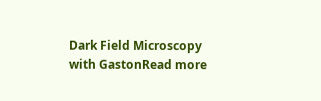Dark Field Microscopy with GastonRead more